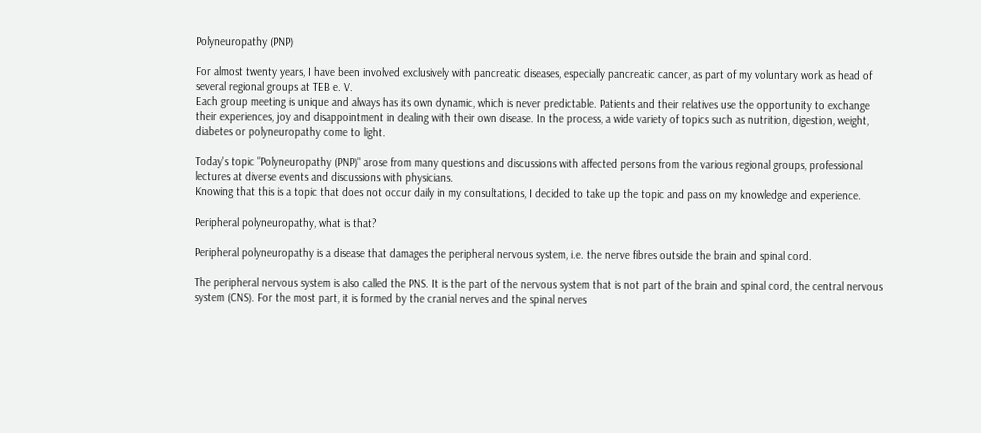Polyneuropathy (PNP)

For almost twenty years, I have been involved exclusively with pancreatic diseases, especially pancreatic cancer, as part of my voluntary work as head of several regional groups at TEB e. V.
Each group meeting is unique and always has its own dynamic, which is never predictable. Patients and their relatives use the opportunity to exchange their experiences, joy and disappointment in dealing with their own disease. In the process, a wide variety of topics such as nutrition, digestion, weight, diabetes or polyneuropathy come to light.

Today's topic "Polyneuropathy (PNP)" arose from many questions and discussions with affected persons from the various regional groups, professional lectures at diverse events and discussions with physicians.
Knowing that this is a topic that does not occur daily in my consultations, I decided to take up the topic and pass on my knowledge and experience.

Peripheral polyneuropathy, what is that?

Peripheral polyneuropathy is a disease that damages the peripheral nervous system, i.e. the nerve fibres outside the brain and spinal cord.

The peripheral nervous system is also called the PNS. It is the part of the nervous system that is not part of the brain and spinal cord, the central nervous system (CNS). For the most part, it is formed by the cranial nerves and the spinal nerves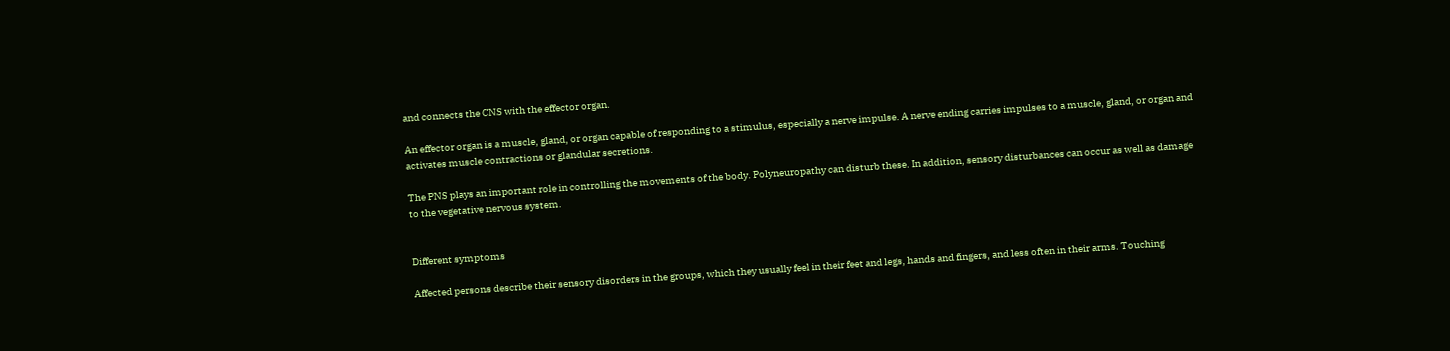and connects the CNS with the effector organ.

An effector organ is a muscle, gland, or organ capable of responding to a stimulus, especially a nerve impulse. A nerve ending carries impulses to a muscle, gland, or organ and activates muscle contractions or glandular secretions.

The PNS plays an important role in controlling the movements of the body. Polyneuropathy can disturb these. In addition, sensory disturbances can occur as well as damage to the vegetative nervous system.


Different symptoms

Affected persons describe their sensory disorders in the groups, which they usually feel in their feet and legs, hands and fingers, and less often in their arms. Touching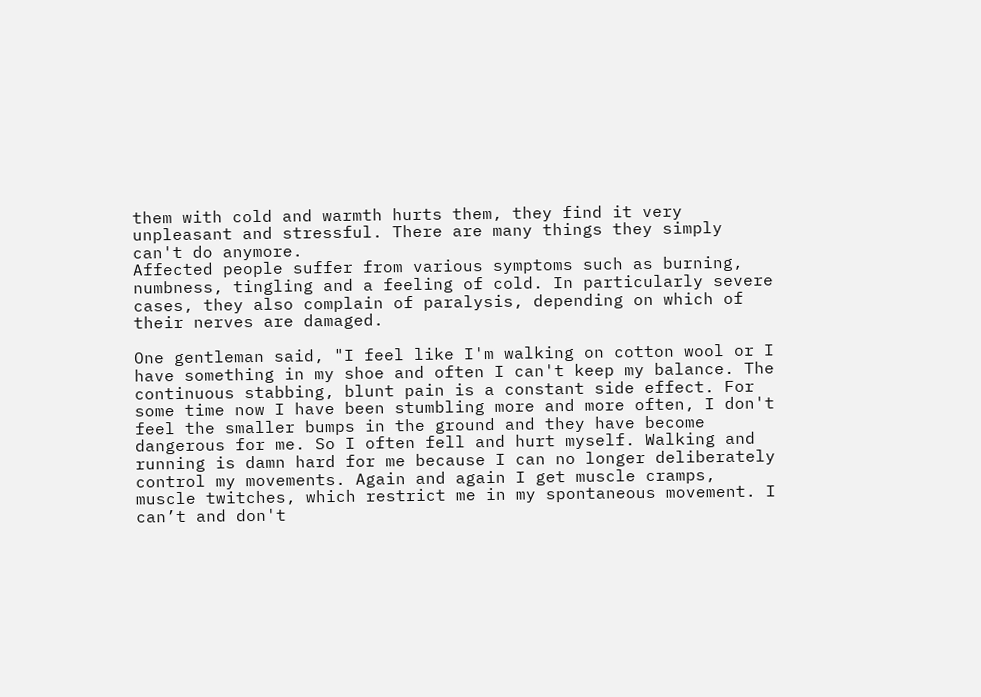them with cold and warmth hurts them, they find it very unpleasant and stressful. There are many things they simply can't do anymore.
Affected people suffer from various symptoms such as burning, numbness, tingling and a feeling of cold. In particularly severe cases, they also complain of paralysis, depending on which of their nerves are damaged.

One gentleman said, "I feel like I'm walking on cotton wool or I have something in my shoe and often I can't keep my balance. The continuous stabbing, blunt pain is a constant side effect. For some time now I have been stumbling more and more often, I don't feel the smaller bumps in the ground and they have become dangerous for me. So I often fell and hurt myself. Walking and running is damn hard for me because I can no longer deliberately control my movements. Again and again I get muscle cramps, muscle twitches, which restrict me in my spontaneous movement. I can’t and don't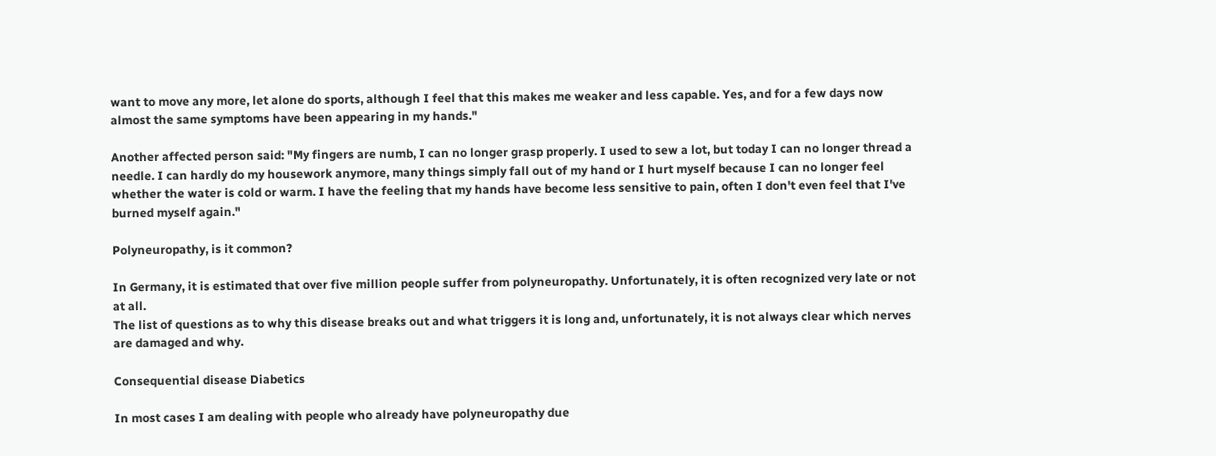want to move any more, let alone do sports, although I feel that this makes me weaker and less capable. Yes, and for a few days now almost the same symptoms have been appearing in my hands."

Another affected person said: "My fingers are numb, I can no longer grasp properly. I used to sew a lot, but today I can no longer thread a needle. I can hardly do my housework anymore, many things simply fall out of my hand or I hurt myself because I can no longer feel whether the water is cold or warm. I have the feeling that my hands have become less sensitive to pain, often I don't even feel that I've burned myself again."

Polyneuropathy, is it common?

In Germany, it is estimated that over five million people suffer from polyneuropathy. Unfortunately, it is often recognized very late or not at all.
The list of questions as to why this disease breaks out and what triggers it is long and, unfortunately, it is not always clear which nerves are damaged and why.

Consequential disease Diabetics

In most cases I am dealing with people who already have polyneuropathy due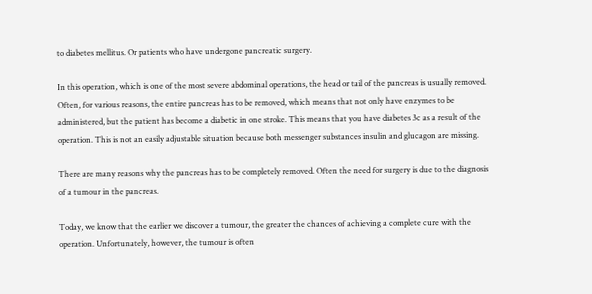to diabetes mellitus. Or patients who have undergone pancreatic surgery.

In this operation, which is one of the most severe abdominal operations, the head or tail of the pancreas is usually removed. Often, for various reasons, the entire pancreas has to be removed, which means that not only have enzymes to be administered, but the patient has become a diabetic in one stroke. This means that you have diabetes 3c as a result of the operation. This is not an easily adjustable situation because both messenger substances insulin and glucagon are missing.

There are many reasons why the pancreas has to be completely removed. Often the need for surgery is due to the diagnosis of a tumour in the pancreas.

Today, we know that the earlier we discover a tumour, the greater the chances of achieving a complete cure with the operation. Unfortunately, however, the tumour is often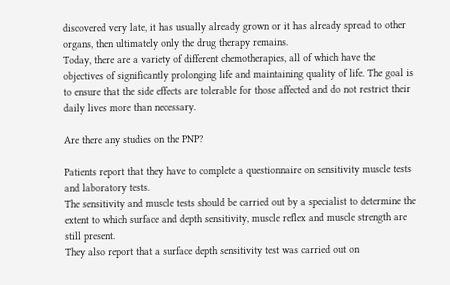discovered very late, it has usually already grown or it has already spread to other organs, then ultimately only the drug therapy remains.
Today, there are a variety of different chemotherapies, all of which have the objectives of significantly prolonging life and maintaining quality of life. The goal is to ensure that the side effects are tolerable for those affected and do not restrict their daily lives more than necessary.

Are there any studies on the PNP?

Patients report that they have to complete a questionnaire on sensitivity muscle tests and laboratory tests.
The sensitivity and muscle tests should be carried out by a specialist to determine the extent to which surface and depth sensitivity, muscle reflex and muscle strength are still present.
They also report that a surface depth sensitivity test was carried out on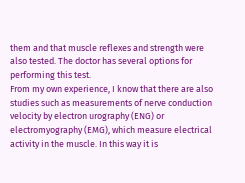them and that muscle reflexes and strength were also tested. The doctor has several options for performing this test.
From my own experience, I know that there are also studies such as measurements of nerve conduction velocity by electron urography (ENG) or electromyography (EMG), which measure electrical activity in the muscle. In this way it is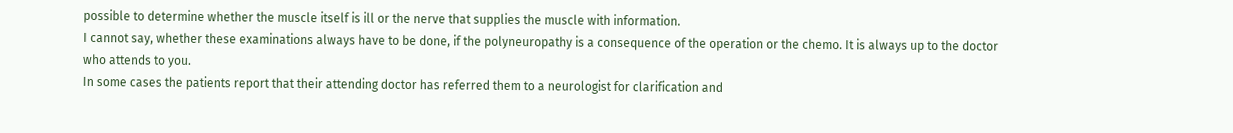possible to determine whether the muscle itself is ill or the nerve that supplies the muscle with information.
I cannot say, whether these examinations always have to be done, if the polyneuropathy is a consequence of the operation or the chemo. It is always up to the doctor who attends to you.
In some cases the patients report that their attending doctor has referred them to a neurologist for clarification and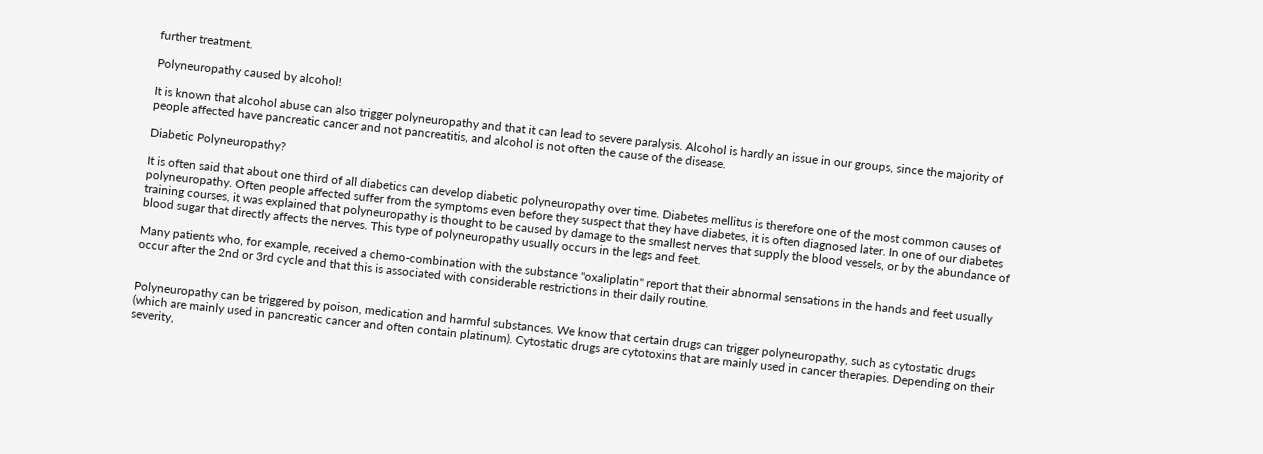further treatment.

Polyneuropathy caused by alcohol!

It is known that alcohol abuse can also trigger polyneuropathy and that it can lead to severe paralysis. Alcohol is hardly an issue in our groups, since the majority of people affected have pancreatic cancer and not pancreatitis, and alcohol is not often the cause of the disease.

Diabetic Polyneuropathy?

It is often said that about one third of all diabetics can develop diabetic polyneuropathy over time. Diabetes mellitus is therefore one of the most common causes of polyneuropathy. Often people affected suffer from the symptoms even before they suspect that they have diabetes, it is often diagnosed later. In one of our diabetes training courses, it was explained that polyneuropathy is thought to be caused by damage to the smallest nerves that supply the blood vessels, or by the abundance of blood sugar that directly affects the nerves. This type of polyneuropathy usually occurs in the legs and feet.

Many patients who, for example, received a chemo-combination with the substance "oxaliplatin" report that their abnormal sensations in the hands and feet usually occur after the 2nd or 3rd cycle and that this is associated with considerable restrictions in their daily routine.


Polyneuropathy can be triggered by poison, medication and harmful substances. We know that certain drugs can trigger polyneuropathy, such as cytostatic drugs (which are mainly used in pancreatic cancer and often contain platinum). Cytostatic drugs are cytotoxins that are mainly used in cancer therapies. Depending on their severity,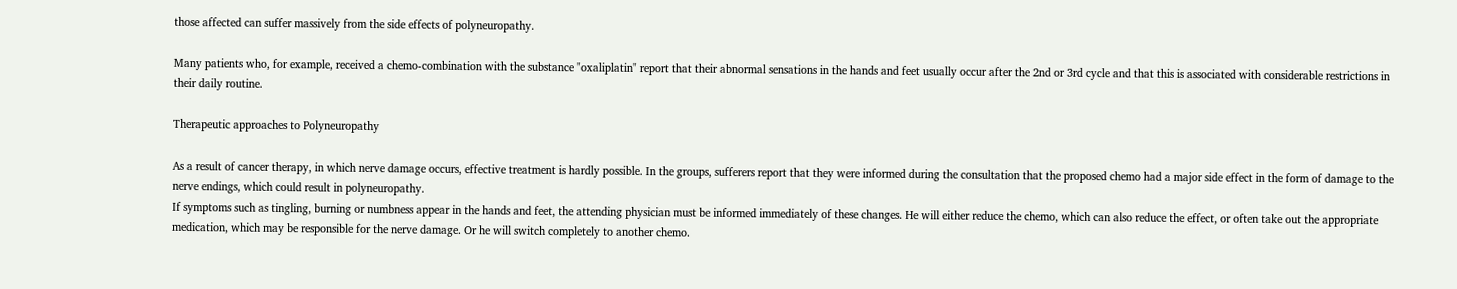those affected can suffer massively from the side effects of polyneuropathy.

Many patients who, for example, received a chemo-combination with the substance "oxaliplatin" report that their abnormal sensations in the hands and feet usually occur after the 2nd or 3rd cycle and that this is associated with considerable restrictions in their daily routine.

Therapeutic approaches to Polyneuropathy

As a result of cancer therapy, in which nerve damage occurs, effective treatment is hardly possible. In the groups, sufferers report that they were informed during the consultation that the proposed chemo had a major side effect in the form of damage to the nerve endings, which could result in polyneuropathy.
If symptoms such as tingling, burning or numbness appear in the hands and feet, the attending physician must be informed immediately of these changes. He will either reduce the chemo, which can also reduce the effect, or often take out the appropriate medication, which may be responsible for the nerve damage. Or he will switch completely to another chemo.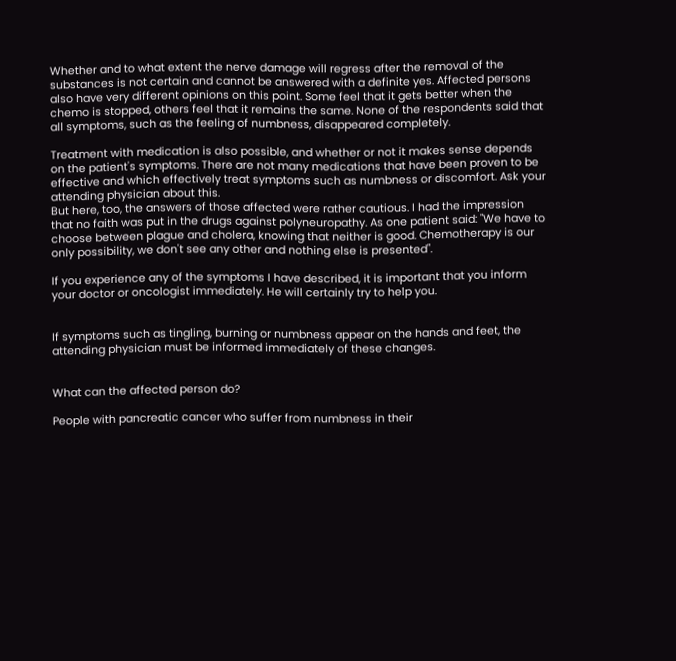Whether and to what extent the nerve damage will regress after the removal of the substances is not certain and cannot be answered with a definite yes. Affected persons also have very different opinions on this point. Some feel that it gets better when the chemo is stopped, others feel that it remains the same. None of the respondents said that all symptoms, such as the feeling of numbness, disappeared completely.

Treatment with medication is also possible, and whether or not it makes sense depends on the patient's symptoms. There are not many medications that have been proven to be effective and which effectively treat symptoms such as numbness or discomfort. Ask your attending physician about this.
But here, too, the answers of those affected were rather cautious. I had the impression that no faith was put in the drugs against polyneuropathy. As one patient said: "We have to choose between plague and cholera, knowing that neither is good. Chemotherapy is our only possibility, we don't see any other and nothing else is presented".

If you experience any of the symptoms I have described, it is important that you inform your doctor or oncologist immediately. He will certainly try to help you.


If symptoms such as tingling, burning or numbness appear on the hands and feet, the attending physician must be informed immediately of these changes.


What can the affected person do?

People with pancreatic cancer who suffer from numbness in their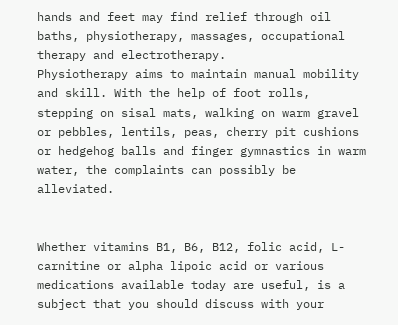hands and feet may find relief through oil baths, physiotherapy, massages, occupational therapy and electrotherapy.
Physiotherapy aims to maintain manual mobility and skill. With the help of foot rolls, stepping on sisal mats, walking on warm gravel or pebbles, lentils, peas, cherry pit cushions or hedgehog balls and finger gymnastics in warm water, the complaints can possibly be alleviated.


Whether vitamins B1, B6, B12, folic acid, L-carnitine or alpha lipoic acid or various medications available today are useful, is a subject that you should discuss with your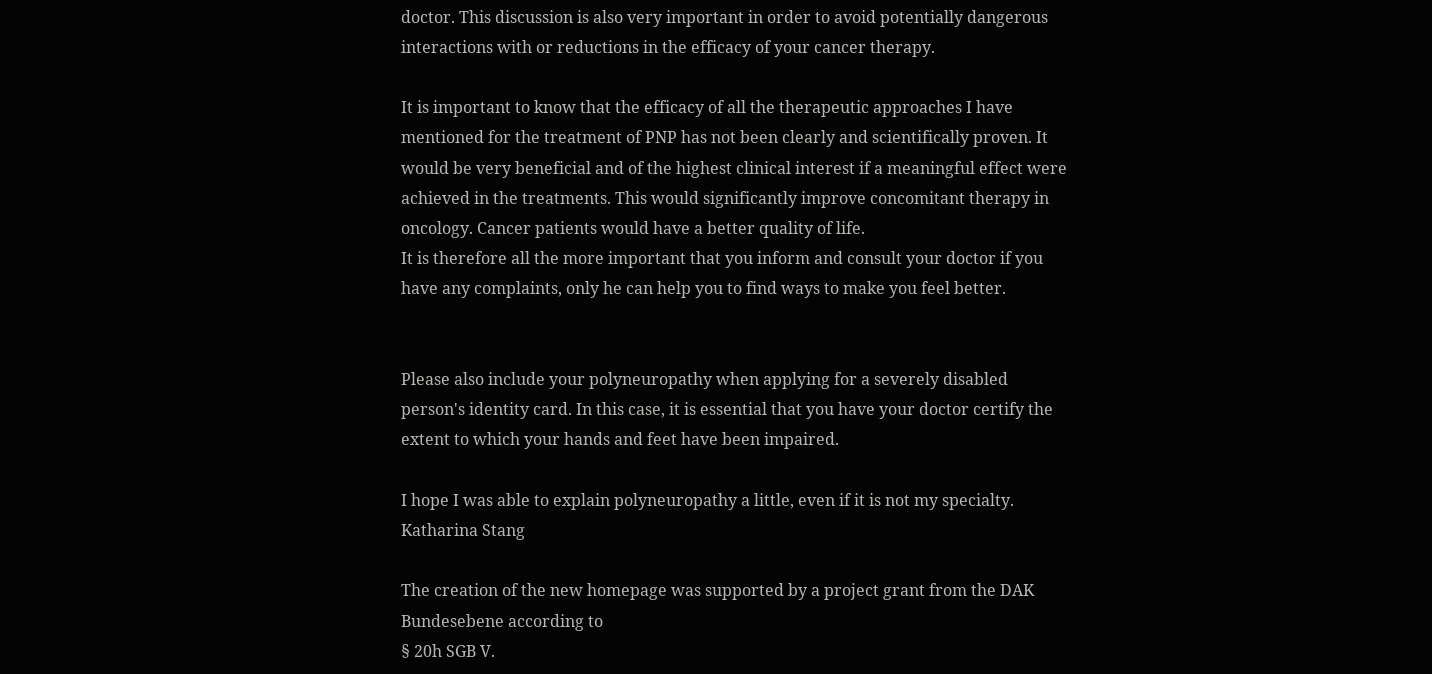doctor. This discussion is also very important in order to avoid potentially dangerous interactions with or reductions in the efficacy of your cancer therapy.

It is important to know that the efficacy of all the therapeutic approaches I have mentioned for the treatment of PNP has not been clearly and scientifically proven. It would be very beneficial and of the highest clinical interest if a meaningful effect were achieved in the treatments. This would significantly improve concomitant therapy in oncology. Cancer patients would have a better quality of life.
It is therefore all the more important that you inform and consult your doctor if you have any complaints, only he can help you to find ways to make you feel better.


Please also include your polyneuropathy when applying for a severely disabled person's identity card. In this case, it is essential that you have your doctor certify the extent to which your hands and feet have been impaired.

I hope I was able to explain polyneuropathy a little, even if it is not my specialty.
Katharina Stang

The creation of the new homepage was supported by a project grant from the DAK Bundesebene according to
§ 20h SGB V.